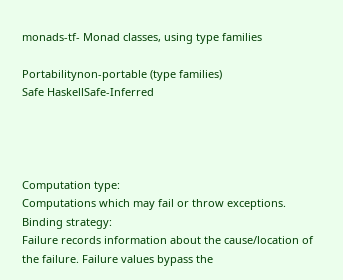monads-tf- Monad classes, using type families

Portabilitynon-portable (type families)
Safe HaskellSafe-Inferred




Computation type:
Computations which may fail or throw exceptions.
Binding strategy:
Failure records information about the cause/location of the failure. Failure values bypass the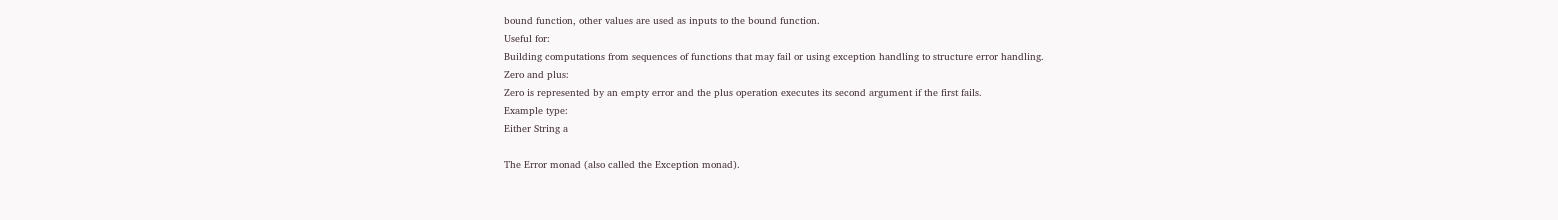bound function, other values are used as inputs to the bound function.
Useful for:
Building computations from sequences of functions that may fail or using exception handling to structure error handling.
Zero and plus:
Zero is represented by an empty error and the plus operation executes its second argument if the first fails.
Example type:
Either String a

The Error monad (also called the Exception monad).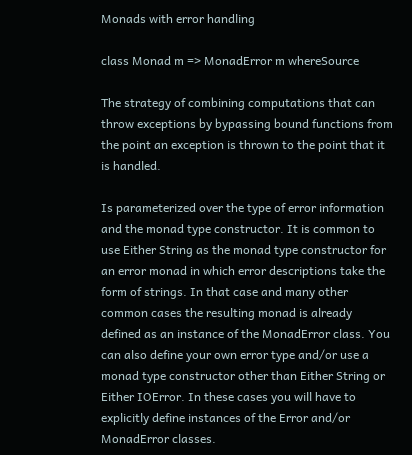Monads with error handling

class Monad m => MonadError m whereSource

The strategy of combining computations that can throw exceptions by bypassing bound functions from the point an exception is thrown to the point that it is handled.

Is parameterized over the type of error information and the monad type constructor. It is common to use Either String as the monad type constructor for an error monad in which error descriptions take the form of strings. In that case and many other common cases the resulting monad is already defined as an instance of the MonadError class. You can also define your own error type and/or use a monad type constructor other than Either String or Either IOError. In these cases you will have to explicitly define instances of the Error and/or MonadError classes.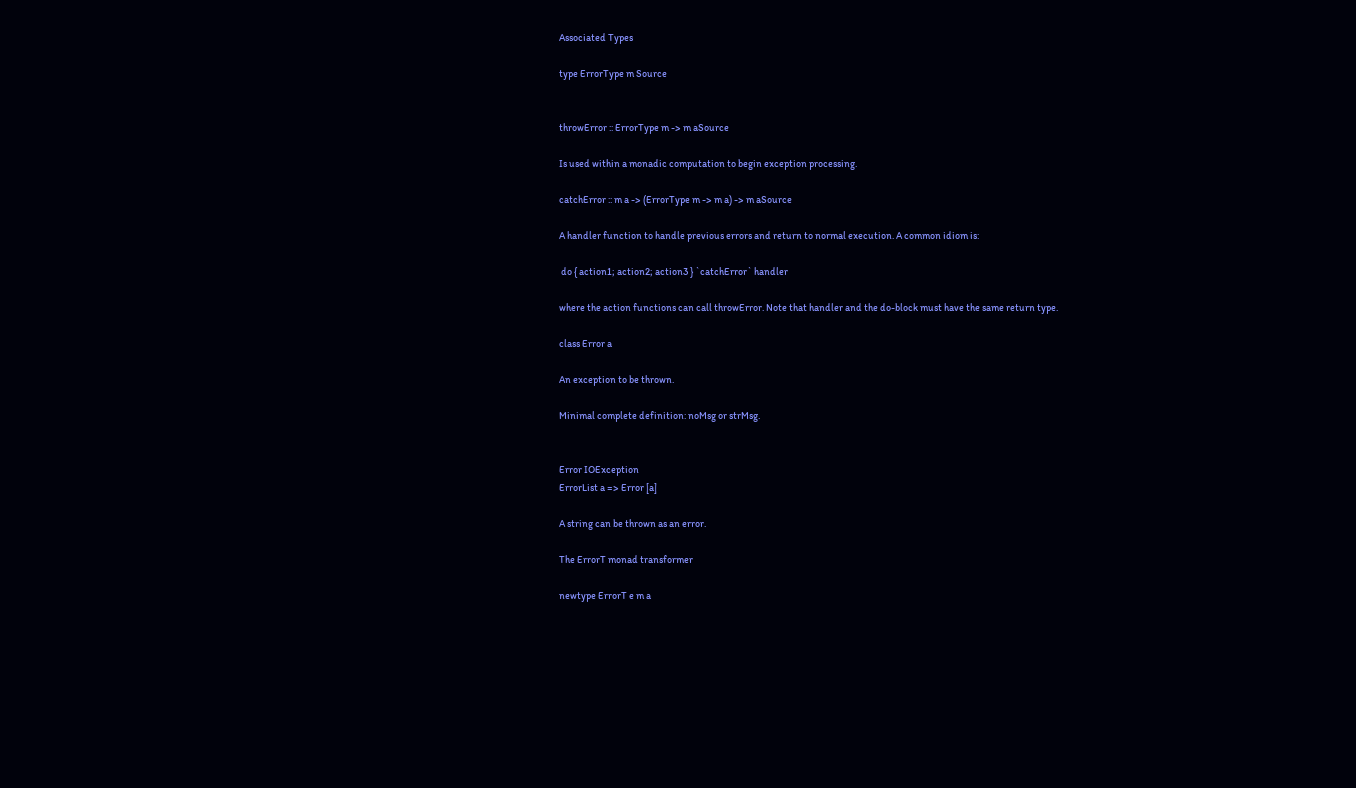Associated Types

type ErrorType m Source


throwError :: ErrorType m -> m aSource

Is used within a monadic computation to begin exception processing.

catchError :: m a -> (ErrorType m -> m a) -> m aSource

A handler function to handle previous errors and return to normal execution. A common idiom is:

 do { action1; action2; action3 } `catchError` handler

where the action functions can call throwError. Note that handler and the do-block must have the same return type.

class Error a

An exception to be thrown.

Minimal complete definition: noMsg or strMsg.


Error IOException
ErrorList a => Error [a]

A string can be thrown as an error.

The ErrorT monad transformer

newtype ErrorT e m a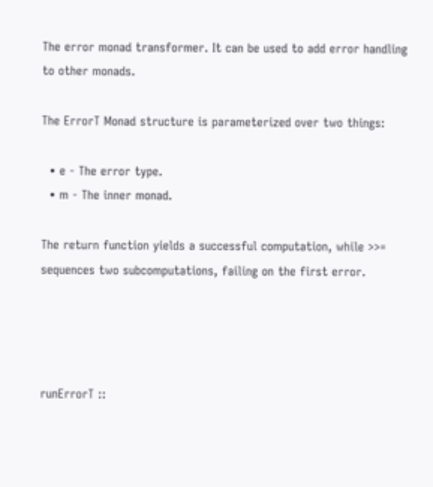The error monad transformer. It can be used to add error handling to other monads.

The ErrorT Monad structure is parameterized over two things:

  • e - The error type.
  • m - The inner monad.

The return function yields a successful computation, while >>= sequences two subcomputations, failing on the first error.




runErrorT ::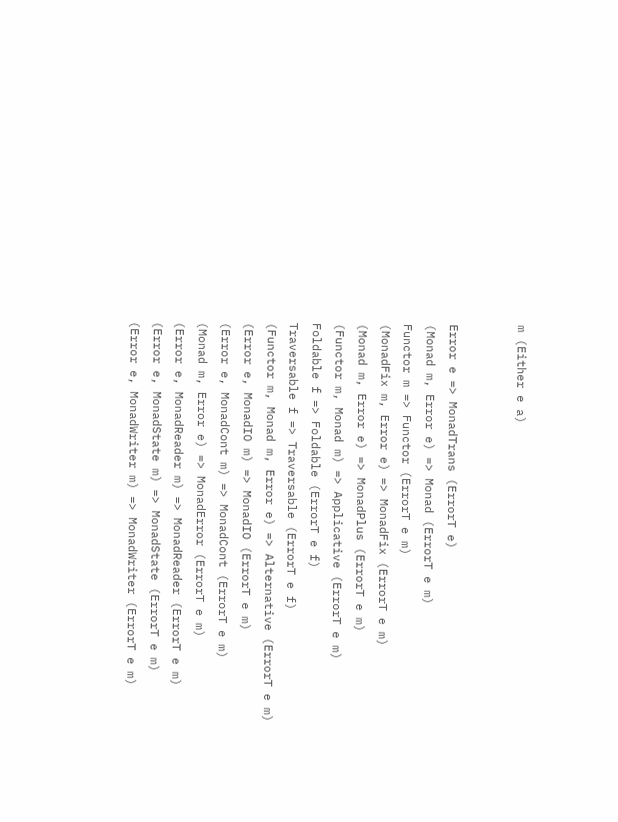m (Either e a)


Error e => MonadTrans (ErrorT e)
(Monad m, Error e) => Monad (ErrorT e m)
Functor m => Functor (ErrorT e m)
(MonadFix m, Error e) => MonadFix (ErrorT e m)
(Monad m, Error e) => MonadPlus (ErrorT e m)
(Functor m, Monad m) => Applicative (ErrorT e m)
Foldable f => Foldable (ErrorT e f)
Traversable f => Traversable (ErrorT e f)
(Functor m, Monad m, Error e) => Alternative (ErrorT e m)
(Error e, MonadIO m) => MonadIO (ErrorT e m)
(Error e, MonadCont m) => MonadCont (ErrorT e m)
(Monad m, Error e) => MonadError (ErrorT e m)
(Error e, MonadReader m) => MonadReader (ErrorT e m)
(Error e, MonadState m) => MonadState (ErrorT e m)
(Error e, MonadWriter m) => MonadWriter (ErrorT e m)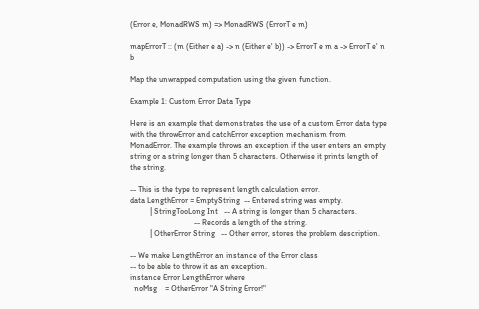(Error e, MonadRWS m) => MonadRWS (ErrorT e m)

mapErrorT :: (m (Either e a) -> n (Either e' b)) -> ErrorT e m a -> ErrorT e' n b

Map the unwrapped computation using the given function.

Example 1: Custom Error Data Type

Here is an example that demonstrates the use of a custom Error data type with the throwError and catchError exception mechanism from MonadError. The example throws an exception if the user enters an empty string or a string longer than 5 characters. Otherwise it prints length of the string.

-- This is the type to represent length calculation error.
data LengthError = EmptyString  -- Entered string was empty.
          | StringTooLong Int   -- A string is longer than 5 characters.
                                -- Records a length of the string.
          | OtherError String   -- Other error, stores the problem description.

-- We make LengthError an instance of the Error class
-- to be able to throw it as an exception.
instance Error LengthError where
  noMsg    = OtherError "A String Error!"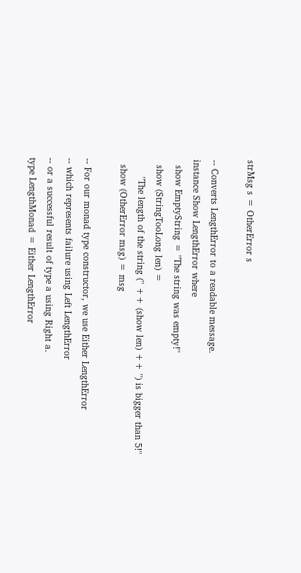strMsg s = OtherError s

-- Converts LengthError to a readable message.
instance Show LengthError where
  show EmptyString = "The string was empty!"
  show (StringTooLong len) =
      "The length of the string (" ++ (show len) ++ ") is bigger than 5!"
  show (OtherError msg) = msg

-- For our monad type constructor, we use Either LengthError
-- which represents failure using Left LengthError
-- or a successful result of type a using Right a.
type LengthMonad = Either LengthError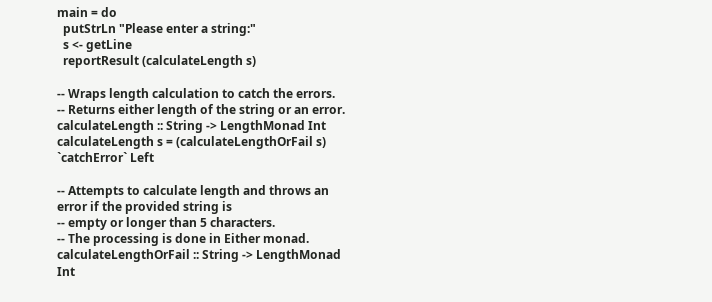main = do
  putStrLn "Please enter a string:"
  s <- getLine
  reportResult (calculateLength s)

-- Wraps length calculation to catch the errors.
-- Returns either length of the string or an error.
calculateLength :: String -> LengthMonad Int
calculateLength s = (calculateLengthOrFail s) `catchError` Left

-- Attempts to calculate length and throws an error if the provided string is
-- empty or longer than 5 characters.
-- The processing is done in Either monad.
calculateLengthOrFail :: String -> LengthMonad Int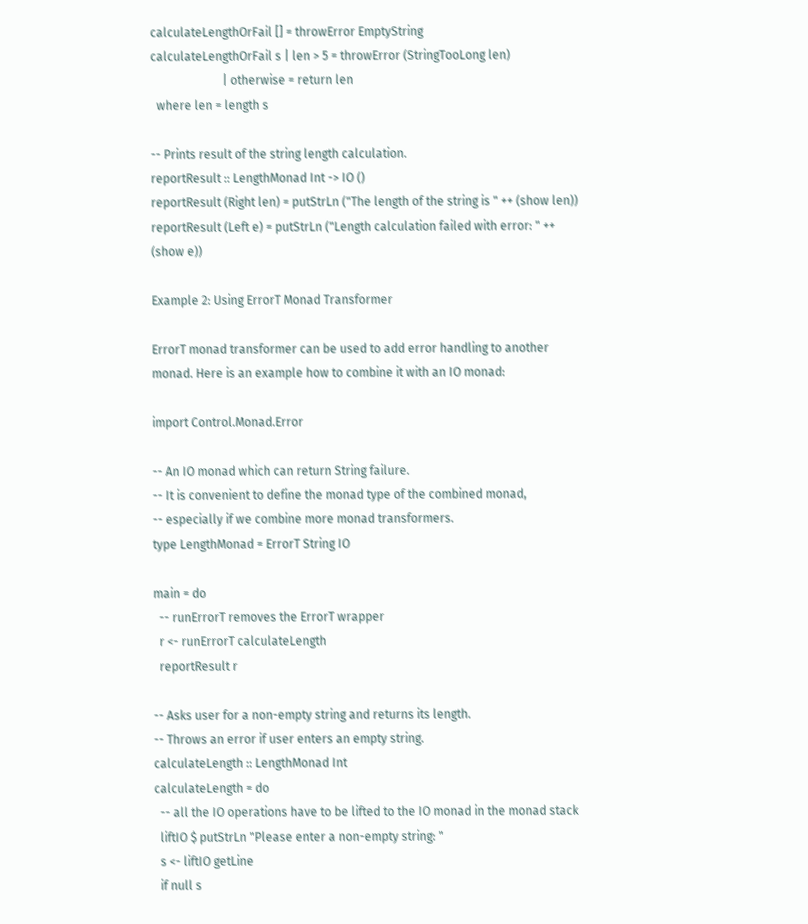calculateLengthOrFail [] = throwError EmptyString
calculateLengthOrFail s | len > 5 = throwError (StringTooLong len)
                        | otherwise = return len
  where len = length s

-- Prints result of the string length calculation.
reportResult :: LengthMonad Int -> IO ()
reportResult (Right len) = putStrLn ("The length of the string is " ++ (show len))
reportResult (Left e) = putStrLn ("Length calculation failed with error: " ++ (show e))

Example 2: Using ErrorT Monad Transformer

ErrorT monad transformer can be used to add error handling to another monad. Here is an example how to combine it with an IO monad:

import Control.Monad.Error

-- An IO monad which can return String failure.
-- It is convenient to define the monad type of the combined monad,
-- especially if we combine more monad transformers.
type LengthMonad = ErrorT String IO

main = do
  -- runErrorT removes the ErrorT wrapper
  r <- runErrorT calculateLength
  reportResult r

-- Asks user for a non-empty string and returns its length.
-- Throws an error if user enters an empty string.
calculateLength :: LengthMonad Int
calculateLength = do
  -- all the IO operations have to be lifted to the IO monad in the monad stack
  liftIO $ putStrLn "Please enter a non-empty string: "
  s <- liftIO getLine
  if null s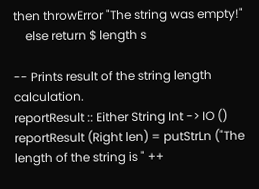then throwError "The string was empty!"
    else return $ length s

-- Prints result of the string length calculation.
reportResult :: Either String Int -> IO ()
reportResult (Right len) = putStrLn ("The length of the string is " ++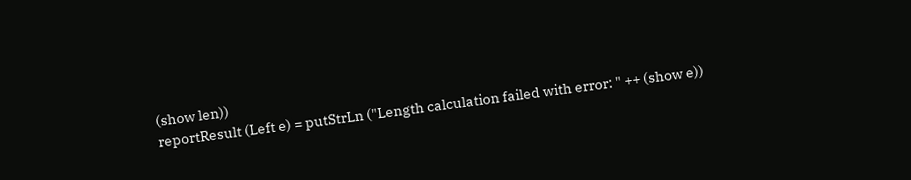(show len))
reportResult (Left e) = putStrLn ("Length calculation failed with error: " ++ (show e))